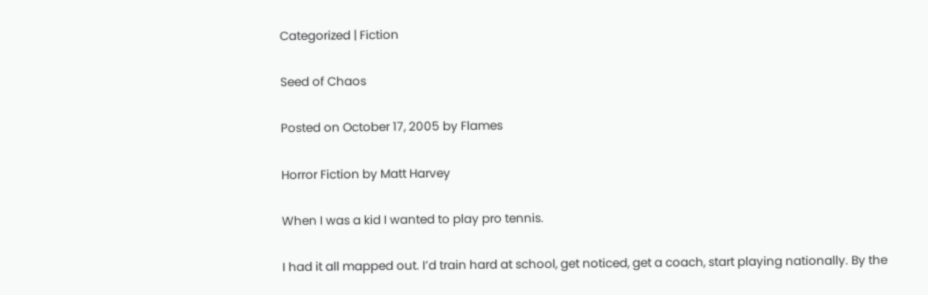Categorized | Fiction

Seed of Chaos

Posted on October 17, 2005 by Flames

Horror Fiction by Matt Harvey

When I was a kid I wanted to play pro tennis.

I had it all mapped out. I’d train hard at school, get noticed, get a coach, start playing nationally. By the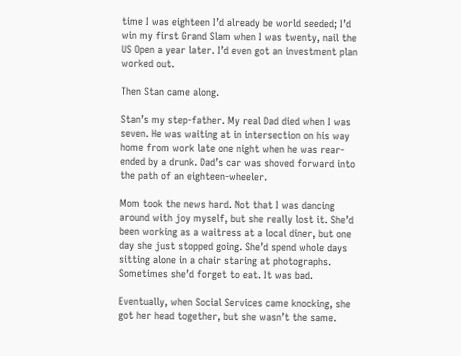time I was eighteen I’d already be world seeded; I’d win my first Grand Slam when I was twenty, nail the US Open a year later. I’d even got an investment plan worked out.

Then Stan came along.

Stan’s my step-father. My real Dad died when I was seven. He was waiting at in intersection on his way home from work late one night when he was rear-ended by a drunk. Dad’s car was shoved forward into the path of an eighteen-wheeler.

Mom took the news hard. Not that I was dancing around with joy myself, but she really lost it. She’d been working as a waitress at a local diner, but one day she just stopped going. She’d spend whole days sitting alone in a chair staring at photographs. Sometimes she’d forget to eat. It was bad.

Eventually, when Social Services came knocking, she got her head together, but she wasn’t the same.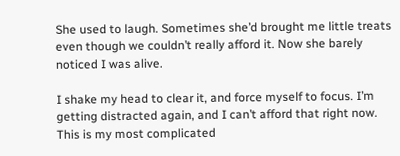She used to laugh. Sometimes she’d brought me little treats even though we couldn’t really afford it. Now she barely noticed I was alive.

I shake my head to clear it, and force myself to focus. I’m getting distracted again, and I can’t afford that right now. This is my most complicated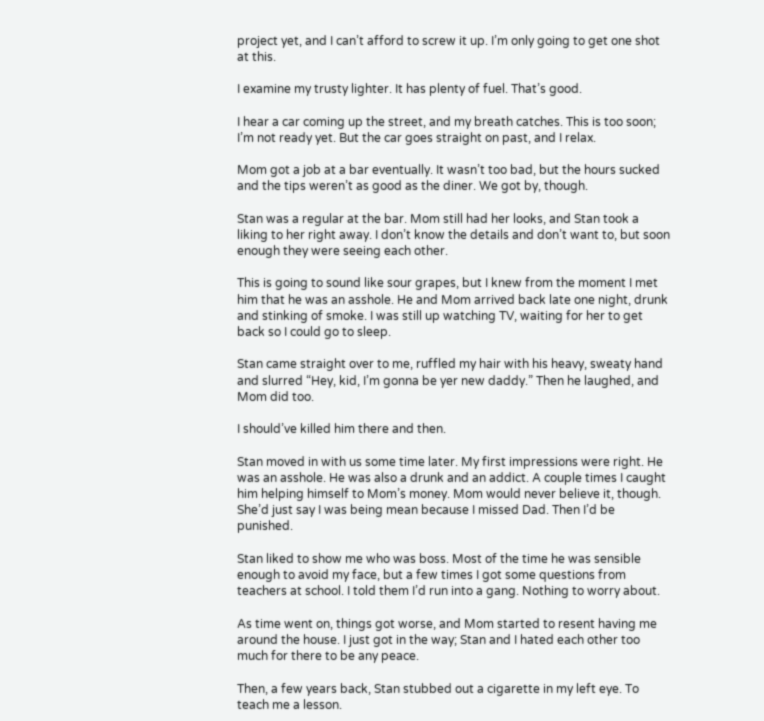project yet, and I can’t afford to screw it up. I’m only going to get one shot at this.

I examine my trusty lighter. It has plenty of fuel. That’s good.

I hear a car coming up the street, and my breath catches. This is too soon; I’m not ready yet. But the car goes straight on past, and I relax.

Mom got a job at a bar eventually. It wasn’t too bad, but the hours sucked and the tips weren’t as good as the diner. We got by, though.

Stan was a regular at the bar. Mom still had her looks, and Stan took a liking to her right away. I don’t know the details and don’t want to, but soon enough they were seeing each other.

This is going to sound like sour grapes, but I knew from the moment I met him that he was an asshole. He and Mom arrived back late one night, drunk and stinking of smoke. I was still up watching TV, waiting for her to get back so I could go to sleep.

Stan came straight over to me, ruffled my hair with his heavy, sweaty hand and slurred “Hey, kid, I’m gonna be yer new daddy.” Then he laughed, and Mom did too.

I should’ve killed him there and then.

Stan moved in with us some time later. My first impressions were right. He was an asshole. He was also a drunk and an addict. A couple times I caught him helping himself to Mom’s money. Mom would never believe it, though. She’d just say I was being mean because I missed Dad. Then I’d be punished.

Stan liked to show me who was boss. Most of the time he was sensible enough to avoid my face, but a few times I got some questions from teachers at school. I told them I’d run into a gang. Nothing to worry about.

As time went on, things got worse, and Mom started to resent having me around the house. I just got in the way; Stan and I hated each other too much for there to be any peace.

Then, a few years back, Stan stubbed out a cigarette in my left eye. To teach me a lesson.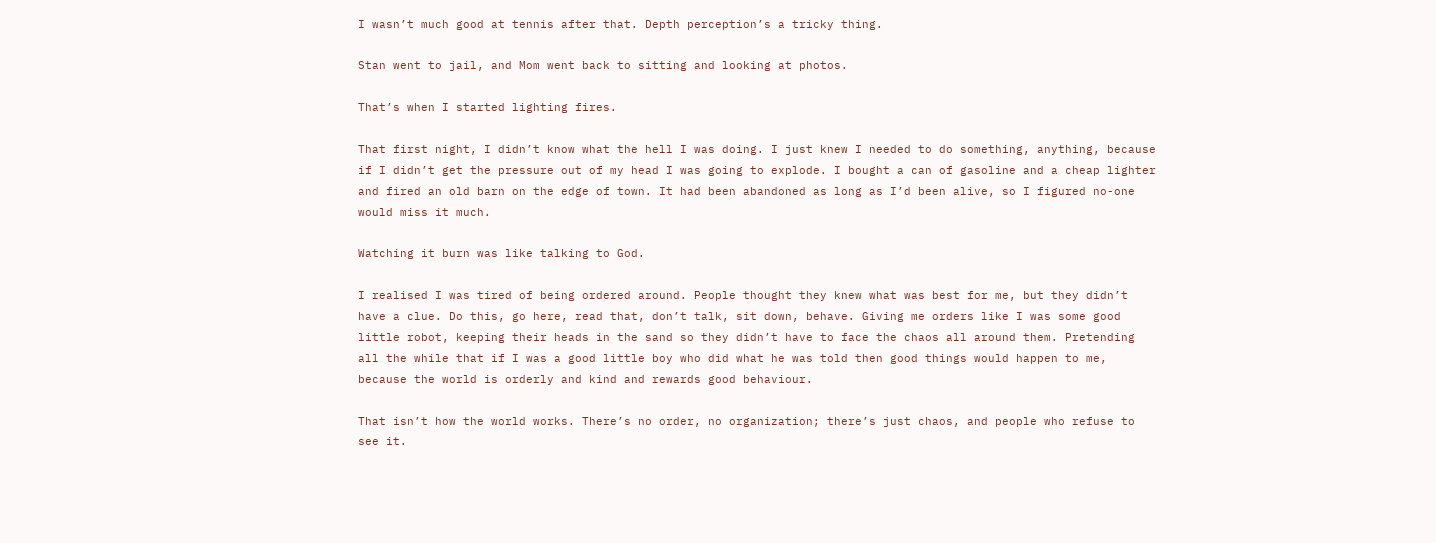I wasn’t much good at tennis after that. Depth perception’s a tricky thing.

Stan went to jail, and Mom went back to sitting and looking at photos.

That’s when I started lighting fires.

That first night, I didn’t know what the hell I was doing. I just knew I needed to do something, anything, because if I didn’t get the pressure out of my head I was going to explode. I bought a can of gasoline and a cheap lighter and fired an old barn on the edge of town. It had been abandoned as long as I’d been alive, so I figured no-one would miss it much.

Watching it burn was like talking to God.

I realised I was tired of being ordered around. People thought they knew what was best for me, but they didn’t have a clue. Do this, go here, read that, don’t talk, sit down, behave. Giving me orders like I was some good little robot, keeping their heads in the sand so they didn’t have to face the chaos all around them. Pretending all the while that if I was a good little boy who did what he was told then good things would happen to me, because the world is orderly and kind and rewards good behaviour.

That isn’t how the world works. There’s no order, no organization; there’s just chaos, and people who refuse to see it.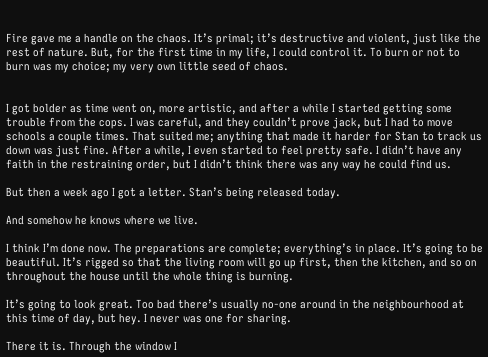Fire gave me a handle on the chaos. It’s primal; it’s destructive and violent, just like the rest of nature. But, for the first time in my life, I could control it. To burn or not to burn was my choice; my very own little seed of chaos.


I got bolder as time went on, more artistic, and after a while I started getting some trouble from the cops. I was careful, and they couldn’t prove jack, but I had to move schools a couple times. That suited me; anything that made it harder for Stan to track us down was just fine. After a while, I even started to feel pretty safe. I didn’t have any faith in the restraining order, but I didn’t think there was any way he could find us.

But then a week ago I got a letter. Stan’s being released today.

And somehow he knows where we live.

I think I’m done now. The preparations are complete; everything’s in place. It’s going to be beautiful. It’s rigged so that the living room will go up first, then the kitchen, and so on throughout the house until the whole thing is burning.

It’s going to look great. Too bad there’s usually no-one around in the neighbourhood at this time of day, but hey. I never was one for sharing.

There it is. Through the window I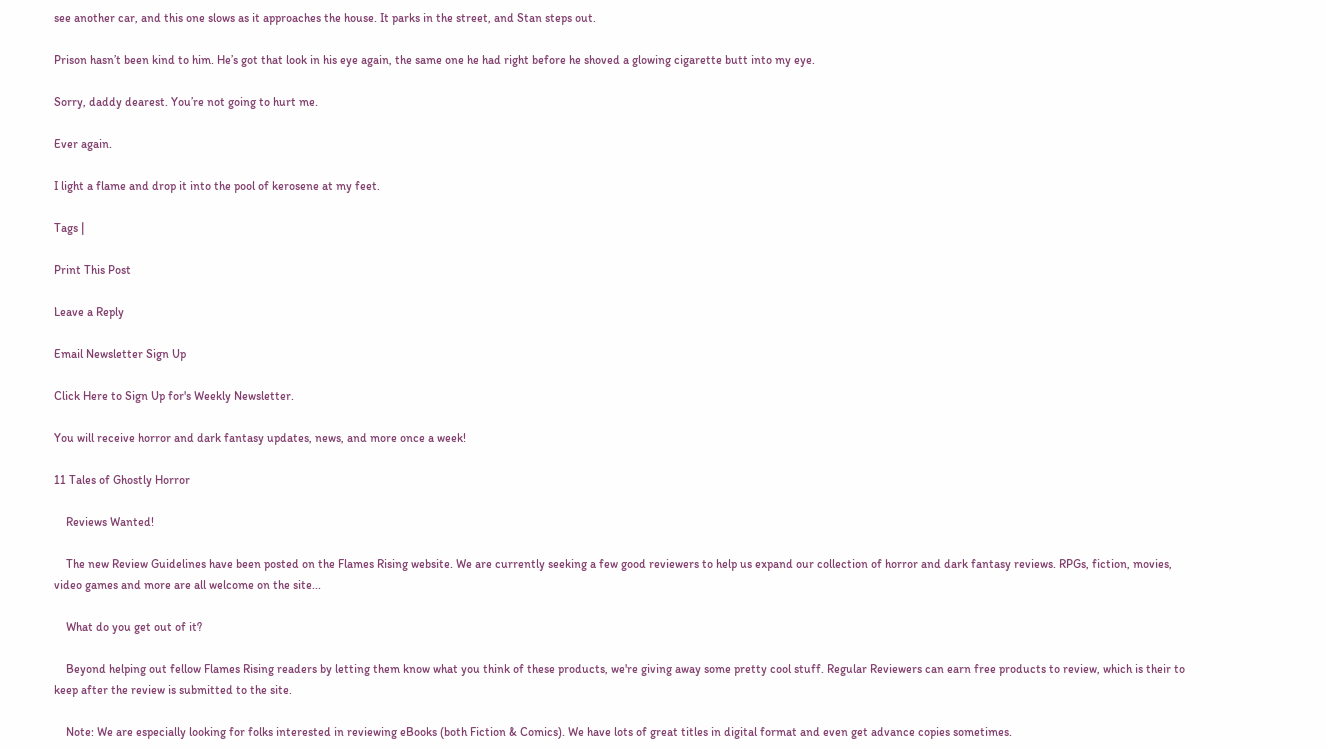see another car, and this one slows as it approaches the house. It parks in the street, and Stan steps out.

Prison hasn’t been kind to him. He’s got that look in his eye again, the same one he had right before he shoved a glowing cigarette butt into my eye.

Sorry, daddy dearest. You’re not going to hurt me.

Ever again.

I light a flame and drop it into the pool of kerosene at my feet.

Tags |

Print This Post

Leave a Reply

Email Newsletter Sign Up

Click Here to Sign Up for's Weekly Newsletter.

You will receive horror and dark fantasy updates, news, and more once a week!

11 Tales of Ghostly Horror

    Reviews Wanted!

    The new Review Guidelines have been posted on the Flames Rising website. We are currently seeking a few good reviewers to help us expand our collection of horror and dark fantasy reviews. RPGs, fiction, movies, video games and more are all welcome on the site...

    What do you get out of it?

    Beyond helping out fellow Flames Rising readers by letting them know what you think of these products, we're giving away some pretty cool stuff. Regular Reviewers can earn free products to review, which is their to keep after the review is submitted to the site.

    Note: We are especially looking for folks interested in reviewing eBooks (both Fiction & Comics). We have lots of great titles in digital format and even get advance copies sometimes.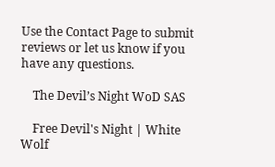Use the Contact Page to submit reviews or let us know if you have any questions.

    The Devil’s Night WoD SAS

    Free Devil's Night | White Wolf